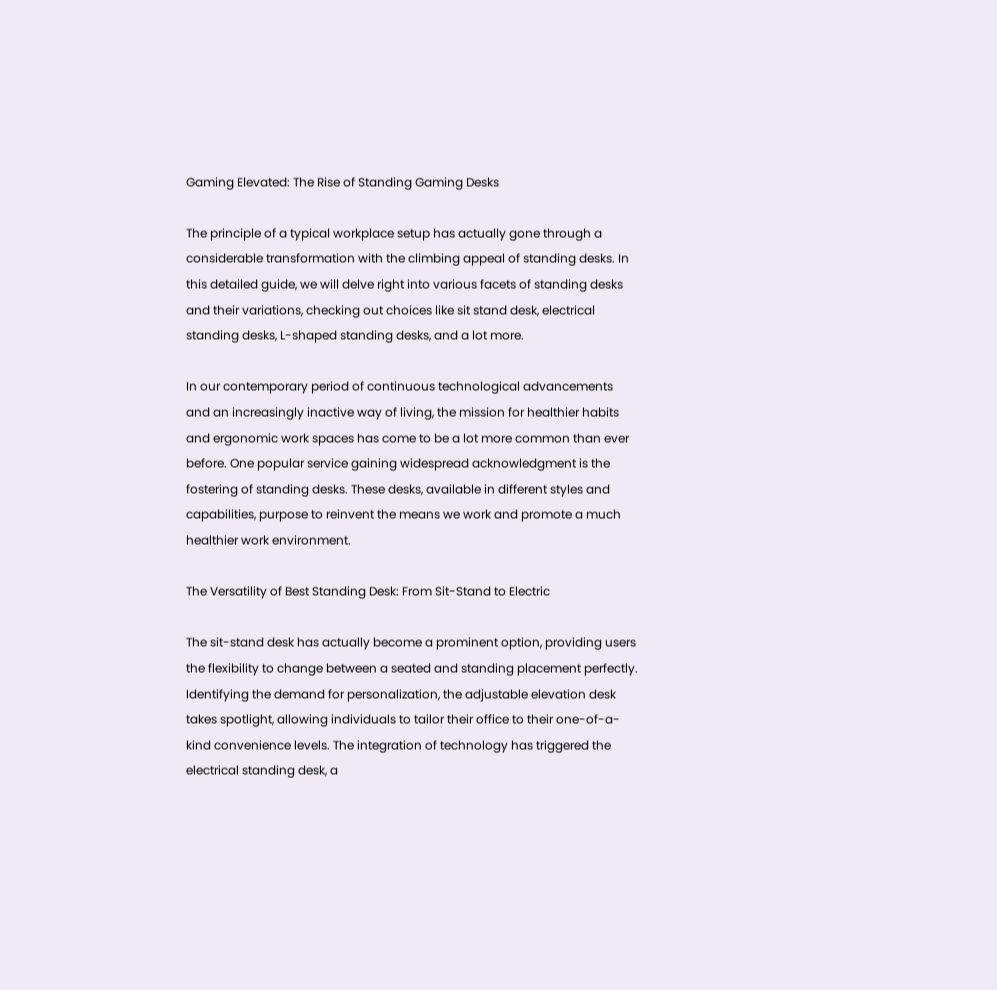Gaming Elevated: The Rise of Standing Gaming Desks

The principle of a typical workplace setup has actually gone through a considerable transformation with the climbing appeal of standing desks. In this detailed guide, we will delve right into various facets of standing desks and their variations, checking out choices like sit stand desk, electrical standing desks, L-shaped standing desks, and a lot more.

In our contemporary period of continuous technological advancements and an increasingly inactive way of living, the mission for healthier habits and ergonomic work spaces has come to be a lot more common than ever before. One popular service gaining widespread acknowledgment is the fostering of standing desks. These desks, available in different styles and capabilities, purpose to reinvent the means we work and promote a much healthier work environment.

The Versatility of Best Standing Desk: From Sit-Stand to Electric

The sit-stand desk has actually become a prominent option, providing users the flexibility to change between a seated and standing placement perfectly. Identifying the demand for personalization, the adjustable elevation desk takes spotlight, allowing individuals to tailor their office to their one-of-a-kind convenience levels. The integration of technology has triggered the electrical standing desk, a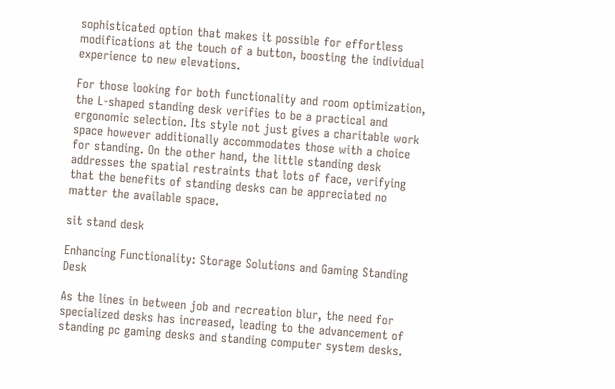sophisticated option that makes it possible for effortless modifications at the touch of a button, boosting the individual experience to new elevations.

For those looking for both functionality and room optimization, the L-shaped standing desk verifies to be a practical and ergonomic selection. Its style not just gives a charitable work space however additionally accommodates those with a choice for standing. On the other hand, the little standing desk addresses the spatial restraints that lots of face, verifying that the benefits of standing desks can be appreciated no matter the available space.

sit stand desk

Enhancing Functionality: Storage Solutions and Gaming Standing Desk

As the lines in between job and recreation blur, the need for specialized desks has increased, leading to the advancement of standing pc gaming desks and standing computer system desks.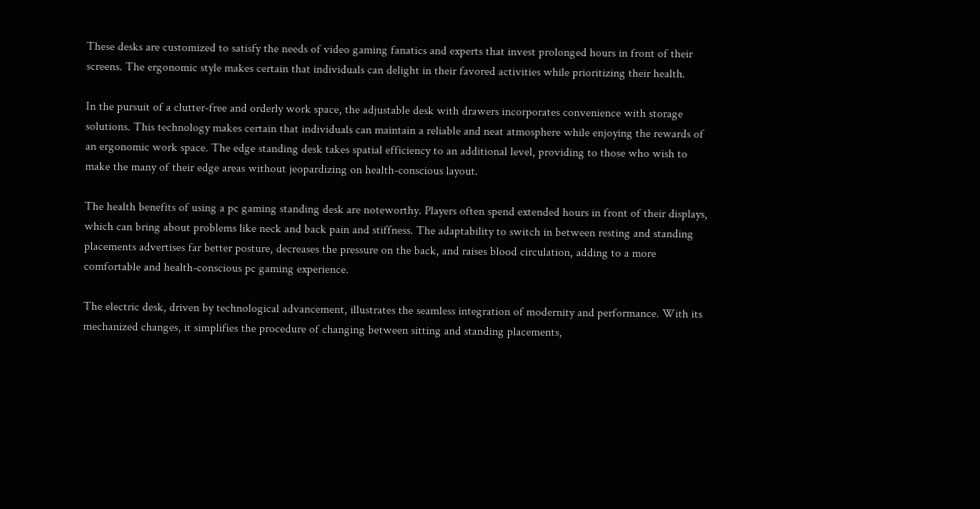These desks are customized to satisfy the needs of video gaming fanatics and experts that invest prolonged hours in front of their screens. The ergonomic style makes certain that individuals can delight in their favored activities while prioritizing their health.

In the pursuit of a clutter-free and orderly work space, the adjustable desk with drawers incorporates convenience with storage solutions. This technology makes certain that individuals can maintain a reliable and neat atmosphere while enjoying the rewards of an ergonomic work space. The edge standing desk takes spatial efficiency to an additional level, providing to those who wish to make the many of their edge areas without jeopardizing on health-conscious layout.

The health benefits of using a pc gaming standing desk are noteworthy. Players often spend extended hours in front of their displays, which can bring about problems like neck and back pain and stiffness. The adaptability to switch in between resting and standing placements advertises far better posture, decreases the pressure on the back, and raises blood circulation, adding to a more comfortable and health-conscious pc gaming experience.

The electric desk, driven by technological advancement, illustrates the seamless integration of modernity and performance. With its mechanized changes, it simplifies the procedure of changing between sitting and standing placements,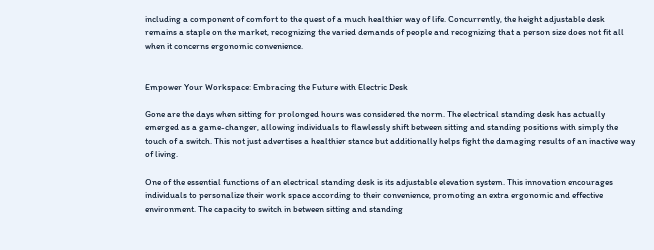including a component of comfort to the quest of a much healthier way of life. Concurrently, the height adjustable desk remains a staple on the market, recognizing the varied demands of people and recognizing that a person size does not fit all when it concerns ergonomic convenience.


Empower Your Workspace: Embracing the Future with Electric Desk

Gone are the days when sitting for prolonged hours was considered the norm. The electrical standing desk has actually emerged as a game-changer, allowing individuals to flawlessly shift between sitting and standing positions with simply the touch of a switch. This not just advertises a healthier stance but additionally helps fight the damaging results of an inactive way of living.

One of the essential functions of an electrical standing desk is its adjustable elevation system. This innovation encourages individuals to personalize their work space according to their convenience, promoting an extra ergonomic and effective environment. The capacity to switch in between sitting and standing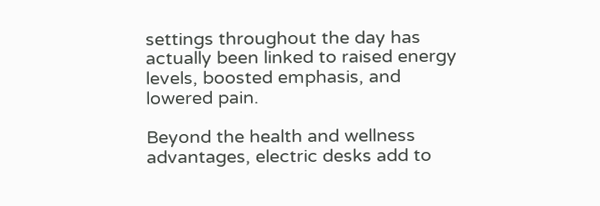settings throughout the day has actually been linked to raised energy levels, boosted emphasis, and lowered pain.

Beyond the health and wellness advantages, electric desks add to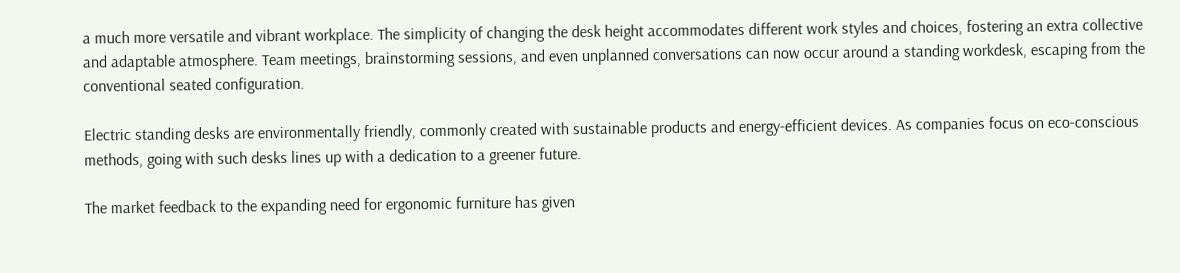a much more versatile and vibrant workplace. The simplicity of changing the desk height accommodates different work styles and choices, fostering an extra collective and adaptable atmosphere. Team meetings, brainstorming sessions, and even unplanned conversations can now occur around a standing workdesk, escaping from the conventional seated configuration.

Electric standing desks are environmentally friendly, commonly created with sustainable products and energy-efficient devices. As companies focus on eco-conscious methods, going with such desks lines up with a dedication to a greener future.

The market feedback to the expanding need for ergonomic furniture has given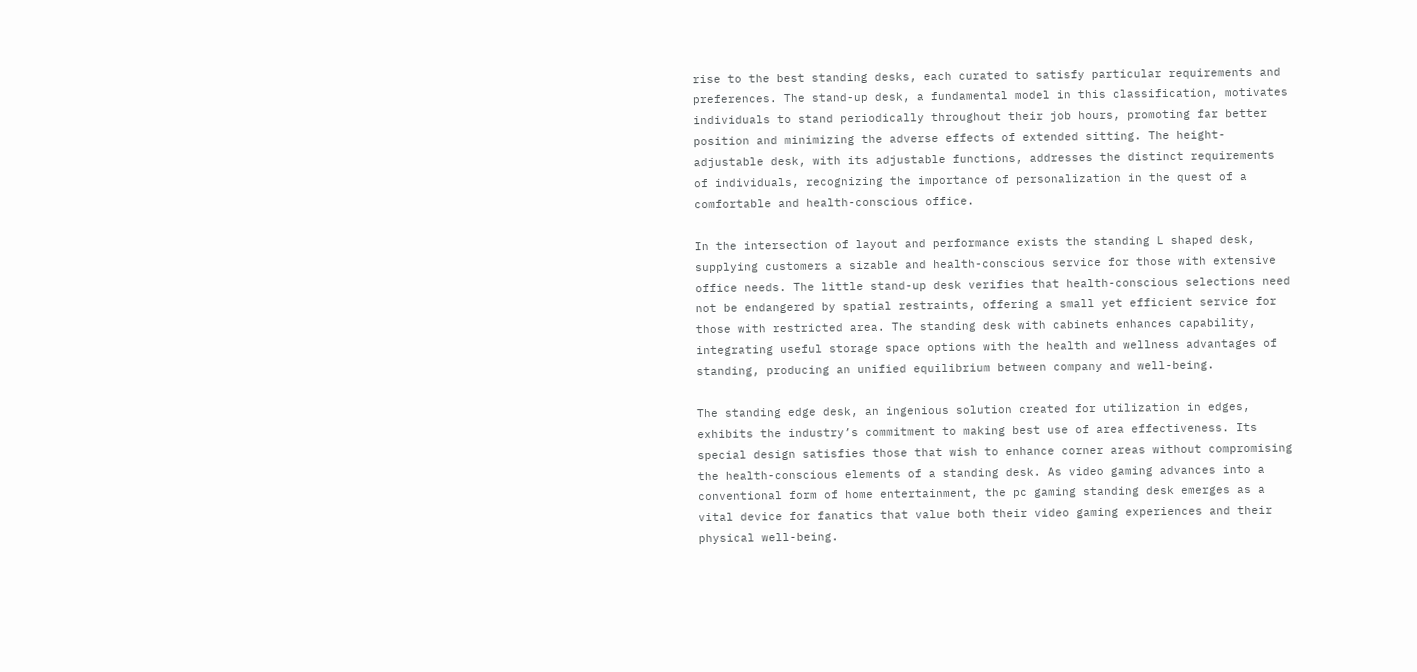rise to the best standing desks, each curated to satisfy particular requirements and preferences. The stand-up desk, a fundamental model in this classification, motivates individuals to stand periodically throughout their job hours, promoting far better position and minimizing the adverse effects of extended sitting. The height-adjustable desk, with its adjustable functions, addresses the distinct requirements of individuals, recognizing the importance of personalization in the quest of a comfortable and health-conscious office.

In the intersection of layout and performance exists the standing L shaped desk, supplying customers a sizable and health-conscious service for those with extensive office needs. The little stand-up desk verifies that health-conscious selections need not be endangered by spatial restraints, offering a small yet efficient service for those with restricted area. The standing desk with cabinets enhances capability, integrating useful storage space options with the health and wellness advantages of standing, producing an unified equilibrium between company and well-being.

The standing edge desk, an ingenious solution created for utilization in edges, exhibits the industry’s commitment to making best use of area effectiveness. Its special design satisfies those that wish to enhance corner areas without compromising the health-conscious elements of a standing desk. As video gaming advances into a conventional form of home entertainment, the pc gaming standing desk emerges as a vital device for fanatics that value both their video gaming experiences and their physical well-being.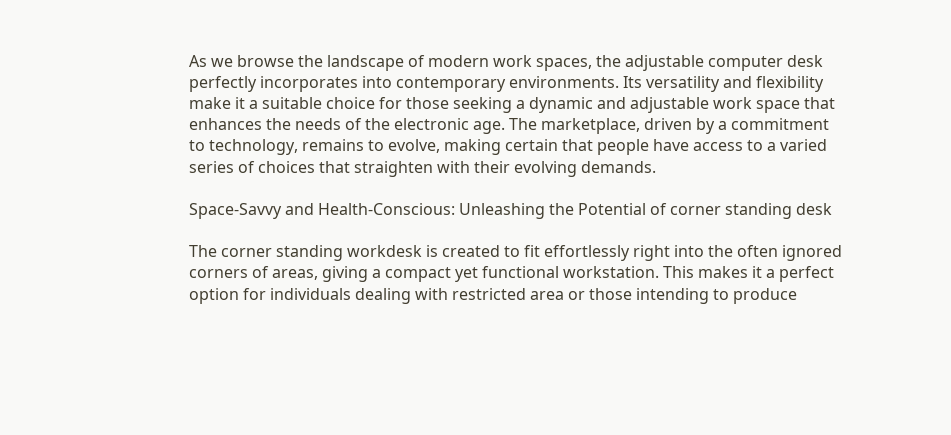As we browse the landscape of modern work spaces, the adjustable computer desk perfectly incorporates into contemporary environments. Its versatility and flexibility make it a suitable choice for those seeking a dynamic and adjustable work space that enhances the needs of the electronic age. The marketplace, driven by a commitment to technology, remains to evolve, making certain that people have access to a varied series of choices that straighten with their evolving demands.

Space-Savvy and Health-Conscious: Unleashing the Potential of corner standing desk

The corner standing workdesk is created to fit effortlessly right into the often ignored corners of areas, giving a compact yet functional workstation. This makes it a perfect option for individuals dealing with restricted area or those intending to produce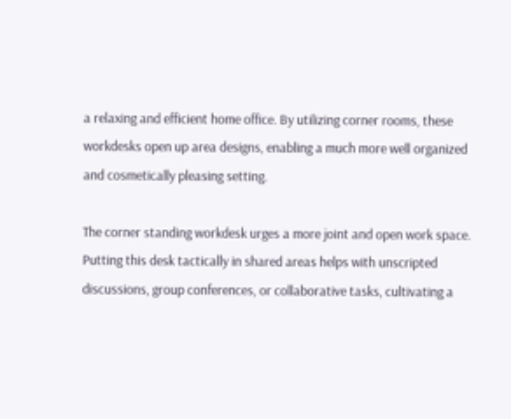a relaxing and efficient home office. By utilizing corner rooms, these workdesks open up area designs, enabling a much more well organized and cosmetically pleasing setting.

The corner standing workdesk urges a more joint and open work space. Putting this desk tactically in shared areas helps with unscripted discussions, group conferences, or collaborative tasks, cultivating a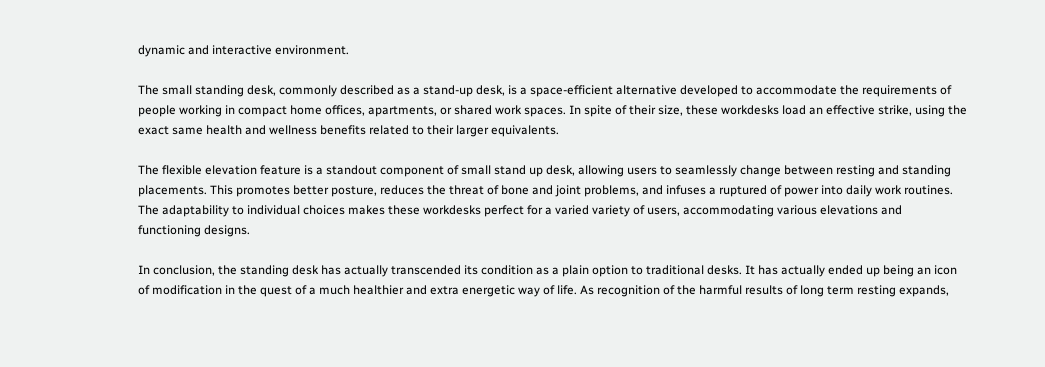dynamic and interactive environment.

The small standing desk, commonly described as a stand-up desk, is a space-efficient alternative developed to accommodate the requirements of people working in compact home offices, apartments, or shared work spaces. In spite of their size, these workdesks load an effective strike, using the exact same health and wellness benefits related to their larger equivalents.

The flexible elevation feature is a standout component of small stand up desk, allowing users to seamlessly change between resting and standing placements. This promotes better posture, reduces the threat of bone and joint problems, and infuses a ruptured of power into daily work routines. The adaptability to individual choices makes these workdesks perfect for a varied variety of users, accommodating various elevations and functioning designs.

In conclusion, the standing desk has actually transcended its condition as a plain option to traditional desks. It has actually ended up being an icon of modification in the quest of a much healthier and extra energetic way of life. As recognition of the harmful results of long term resting expands,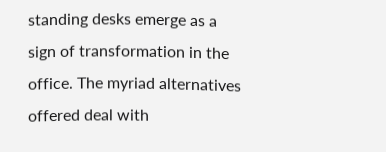standing desks emerge as a sign of transformation in the office. The myriad alternatives offered deal with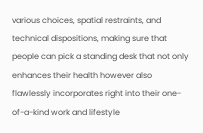various choices, spatial restraints, and technical dispositions, making sure that people can pick a standing desk that not only enhances their health however also flawlessly incorporates right into their one-of-a-kind work and lifestyle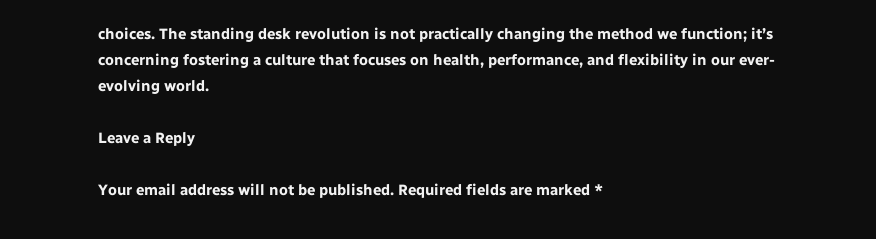choices. The standing desk revolution is not practically changing the method we function; it’s concerning fostering a culture that focuses on health, performance, and flexibility in our ever-evolving world.

Leave a Reply

Your email address will not be published. Required fields are marked *